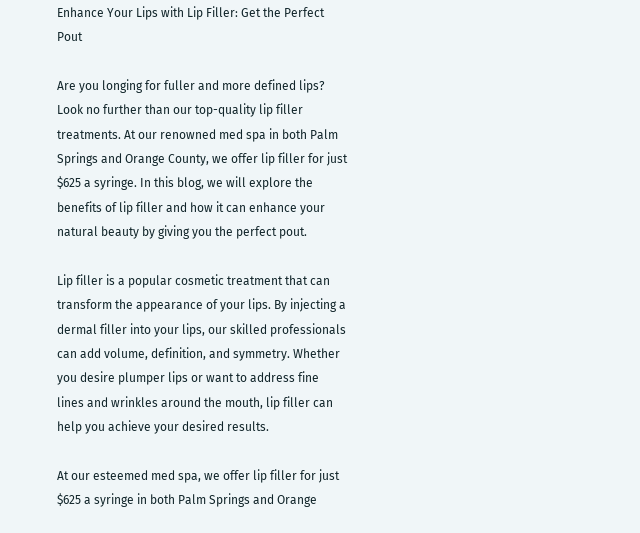Enhance Your Lips with Lip Filler: Get the Perfect Pout

Are you longing for fuller and more defined lips? Look no further than our top-quality lip filler treatments. At our renowned med spa in both Palm Springs and Orange County, we offer lip filler for just $625 a syringe. In this blog, we will explore the benefits of lip filler and how it can enhance your natural beauty by giving you the perfect pout.

Lip filler is a popular cosmetic treatment that can transform the appearance of your lips. By injecting a dermal filler into your lips, our skilled professionals can add volume, definition, and symmetry. Whether you desire plumper lips or want to address fine lines and wrinkles around the mouth, lip filler can help you achieve your desired results.

At our esteemed med spa, we offer lip filler for just $625 a syringe in both Palm Springs and Orange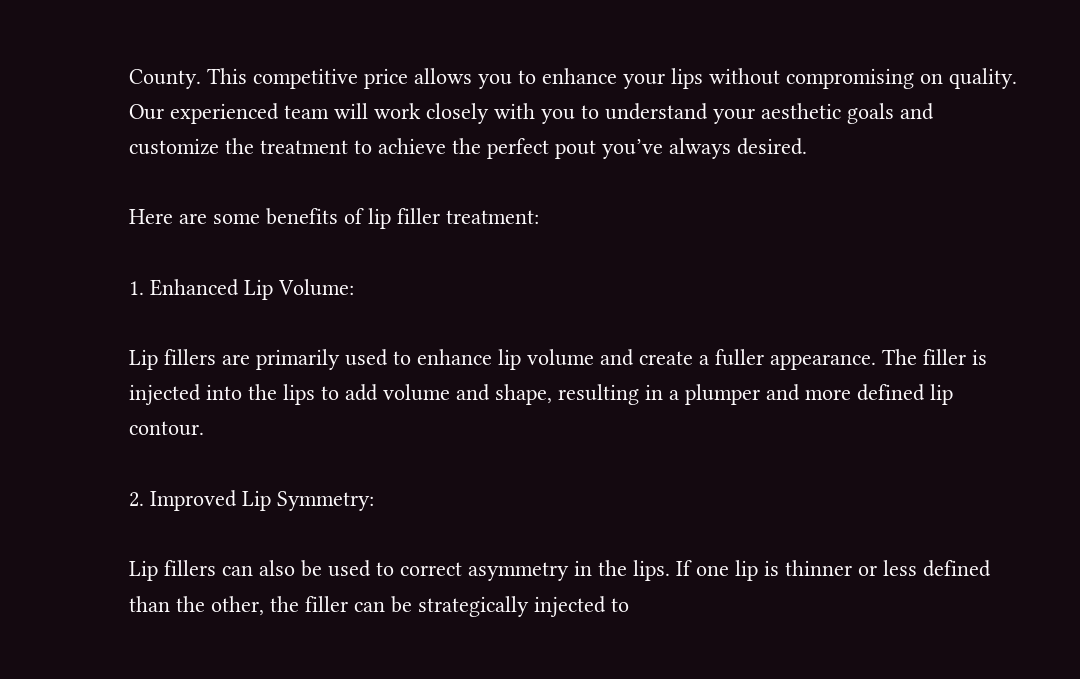County. This competitive price allows you to enhance your lips without compromising on quality. Our experienced team will work closely with you to understand your aesthetic goals and customize the treatment to achieve the perfect pout you’ve always desired.

Here are some benefits of lip filler treatment:

1. Enhanced Lip Volume:

Lip fillers are primarily used to enhance lip volume and create a fuller appearance. The filler is injected into the lips to add volume and shape, resulting in a plumper and more defined lip contour.

2. Improved Lip Symmetry:

Lip fillers can also be used to correct asymmetry in the lips. If one lip is thinner or less defined than the other, the filler can be strategically injected to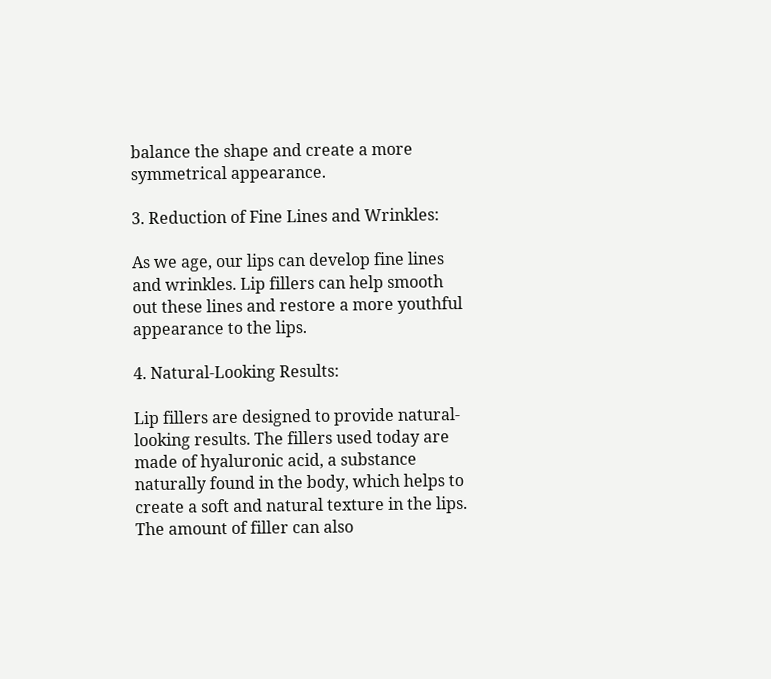balance the shape and create a more symmetrical appearance.

3. Reduction of Fine Lines and Wrinkles:

As we age, our lips can develop fine lines and wrinkles. Lip fillers can help smooth out these lines and restore a more youthful appearance to the lips.

4. Natural-Looking Results:

Lip fillers are designed to provide natural-looking results. The fillers used today are made of hyaluronic acid, a substance naturally found in the body, which helps to create a soft and natural texture in the lips. The amount of filler can also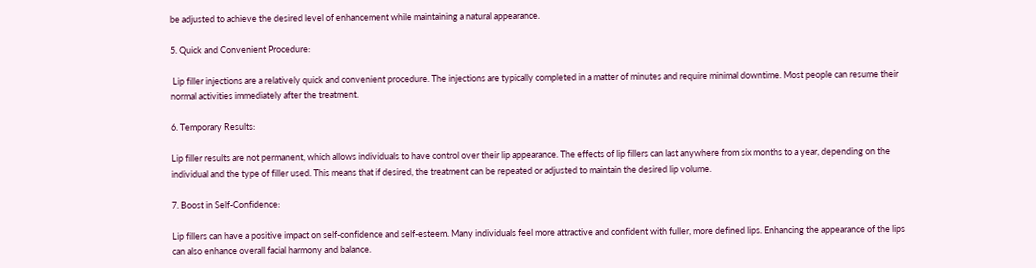be adjusted to achieve the desired level of enhancement while maintaining a natural appearance.

5. Quick and Convenient Procedure:

 Lip filler injections are a relatively quick and convenient procedure. The injections are typically completed in a matter of minutes and require minimal downtime. Most people can resume their normal activities immediately after the treatment.

6. Temporary Results:

Lip filler results are not permanent, which allows individuals to have control over their lip appearance. The effects of lip fillers can last anywhere from six months to a year, depending on the individual and the type of filler used. This means that if desired, the treatment can be repeated or adjusted to maintain the desired lip volume.

7. Boost in Self-Confidence:

Lip fillers can have a positive impact on self-confidence and self-esteem. Many individuals feel more attractive and confident with fuller, more defined lips. Enhancing the appearance of the lips can also enhance overall facial harmony and balance.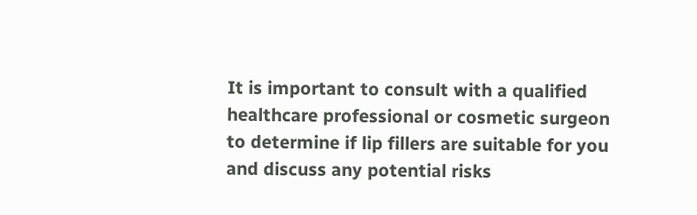It is important to consult with a qualified healthcare professional or cosmetic surgeon to determine if lip fillers are suitable for you and discuss any potential risks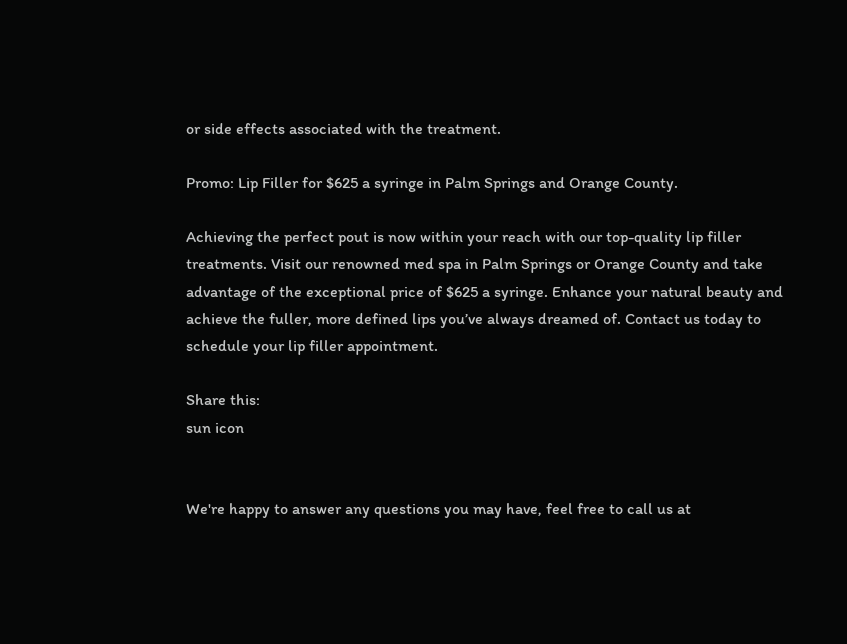or side effects associated with the treatment.

Promo: Lip Filler for $625 a syringe in Palm Springs and Orange County.

Achieving the perfect pout is now within your reach with our top-quality lip filler treatments. Visit our renowned med spa in Palm Springs or Orange County and take advantage of the exceptional price of $625 a syringe. Enhance your natural beauty and achieve the fuller, more defined lips you’ve always dreamed of. Contact us today to schedule your lip filler appointment.

Share this:
sun icon


We're happy to answer any questions you may have, feel free to call us at